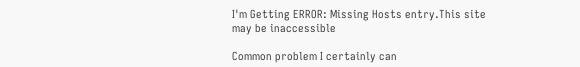I'm Getting ERROR: Missing Hosts entry.This site may be inaccessible

Common problem I certainly can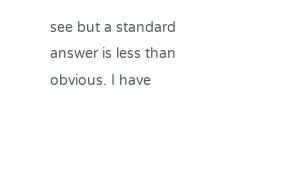see but a standard answer is less than obvious. I have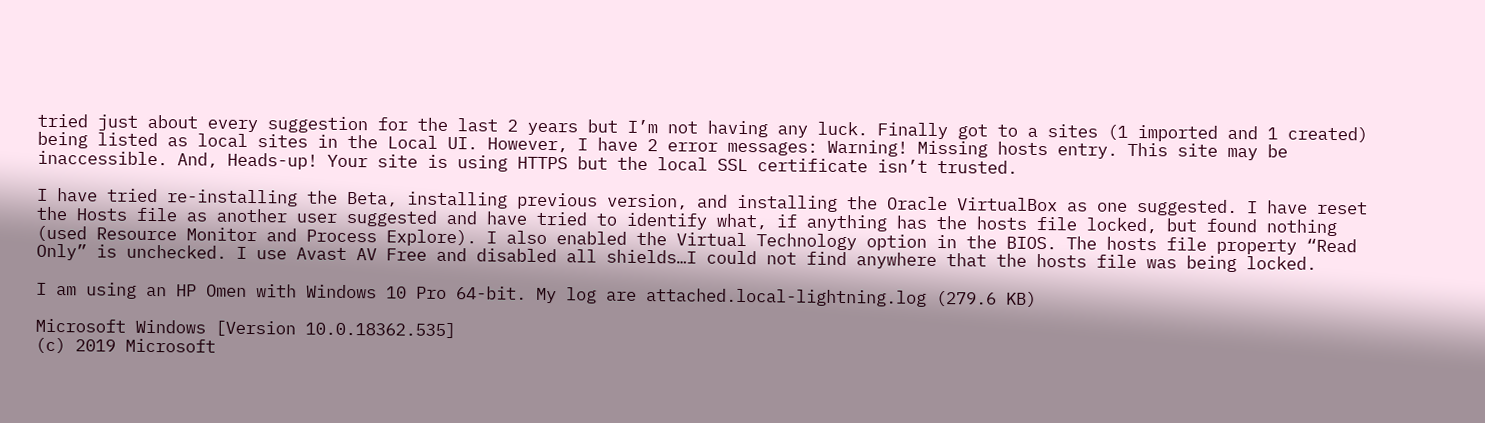tried just about every suggestion for the last 2 years but I’m not having any luck. Finally got to a sites (1 imported and 1 created) being listed as local sites in the Local UI. However, I have 2 error messages: Warning! Missing hosts entry. This site may be inaccessible. And, Heads-up! Your site is using HTTPS but the local SSL certificate isn’t trusted.

I have tried re-installing the Beta, installing previous version, and installing the Oracle VirtualBox as one suggested. I have reset the Hosts file as another user suggested and have tried to identify what, if anything has the hosts file locked, but found nothing (used Resource Monitor and Process Explore). I also enabled the Virtual Technology option in the BIOS. The hosts file property “Read Only” is unchecked. I use Avast AV Free and disabled all shields…I could not find anywhere that the hosts file was being locked.

I am using an HP Omen with Windows 10 Pro 64-bit. My log are attached.local-lightning.log (279.6 KB)

Microsoft Windows [Version 10.0.18362.535]
(c) 2019 Microsoft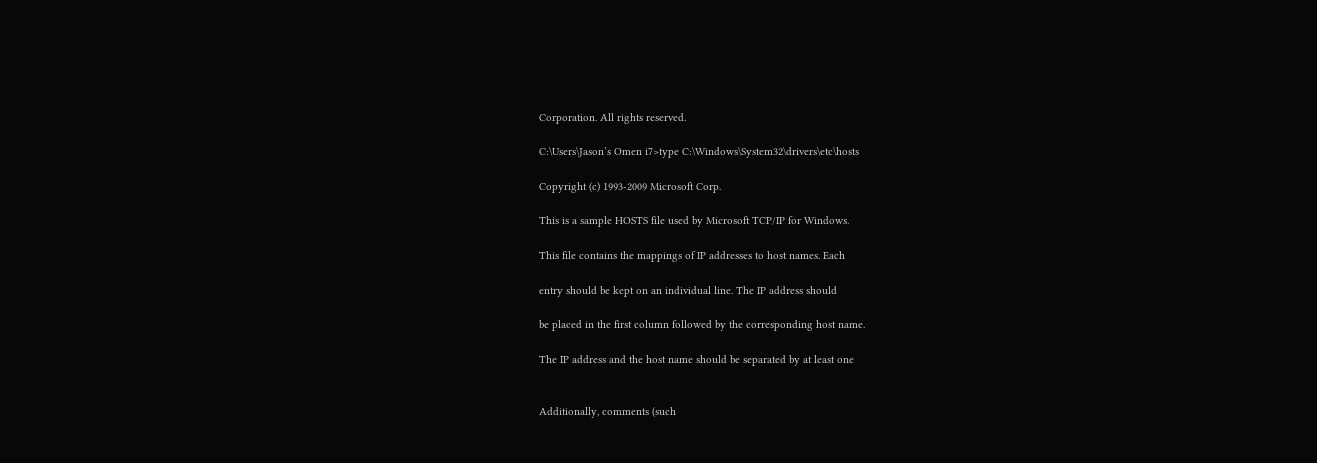Corporation. All rights reserved.

C:\Users\Jason’s Omen i7>type C:\Windows\System32\drivers\etc\hosts

Copyright (c) 1993-2009 Microsoft Corp.

This is a sample HOSTS file used by Microsoft TCP/IP for Windows.

This file contains the mappings of IP addresses to host names. Each

entry should be kept on an individual line. The IP address should

be placed in the first column followed by the corresponding host name.

The IP address and the host name should be separated by at least one


Additionally, comments (such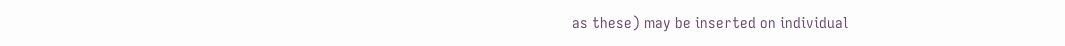as these) may be inserted on individual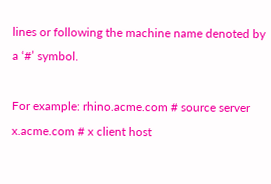lines or following the machine name denoted by a ‘#’ symbol.

For example: rhino.acme.com # source server x.acme.com # x client host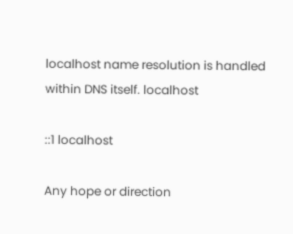localhost name resolution is handled within DNS itself. localhost

::1 localhost

Any hope or direction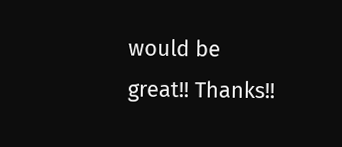would be great!! Thanks!!